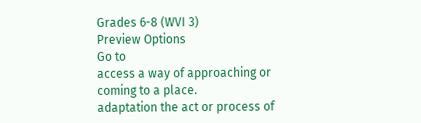Grades 6-8 (WVI 3)
Preview Options
Go to
access a way of approaching or coming to a place.
adaptation the act or process of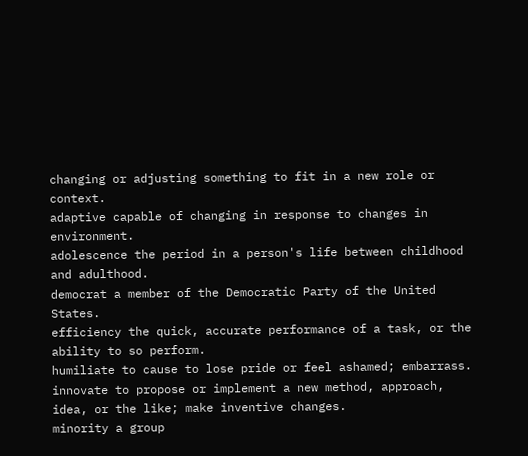changing or adjusting something to fit in a new role or context.
adaptive capable of changing in response to changes in environment.
adolescence the period in a person's life between childhood and adulthood.
democrat a member of the Democratic Party of the United States.
efficiency the quick, accurate performance of a task, or the ability to so perform.
humiliate to cause to lose pride or feel ashamed; embarrass.
innovate to propose or implement a new method, approach, idea, or the like; make inventive changes.
minority a group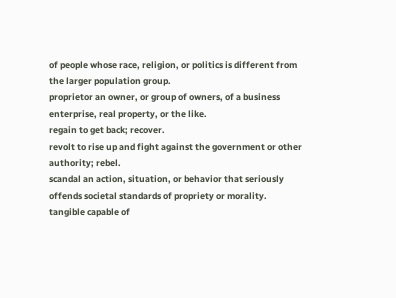of people whose race, religion, or politics is different from the larger population group.
proprietor an owner, or group of owners, of a business enterprise, real property, or the like.
regain to get back; recover.
revolt to rise up and fight against the government or other authority; rebel.
scandal an action, situation, or behavior that seriously offends societal standards of propriety or morality.
tangible capable of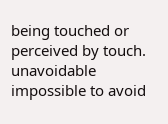being touched or perceived by touch.
unavoidable impossible to avoid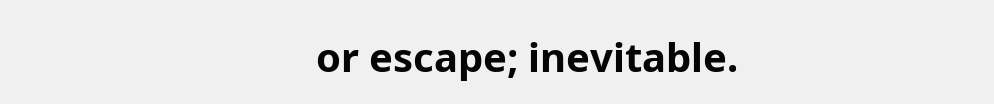or escape; inevitable.